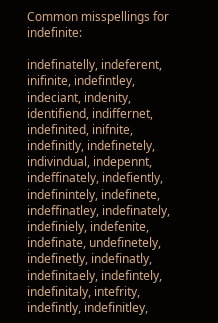Common misspellings for indefinite:

indefinatelly, indeferent, inifinite, indefintley, indeciant, indenity, identifiend, indiffernet, indefinited, inifnite, indefinitly, indefinetely, indivindual, indepennt, indeffinately, indefiently, indefinintely, indefinete, indeffinatley, indefinately, indefiniely, indefenite, indefinate, undefinetely, indefinetly, indefinatly, indefinitaely, indefintely, indefinitaly, intefrity, indefintly, indefinitley,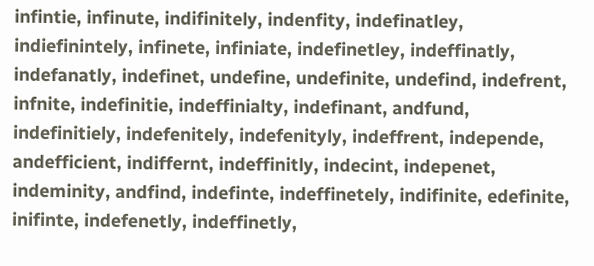infintie, infinute, indifinitely, indenfity, indefinatley, indiefinintely, infinete, infiniate, indefinetley, indeffinatly, indefanatly, indefinet, undefine, undefinite, undefind, indefrent, infnite, indefinitie, indeffinialty, indefinant, andfund, indefinitiely, indefenitely, indefenityly, indeffrent, independe, andefficient, indiffernt, indeffinitly, indecint, indepenet, indeminity, andfind, indefinte, indeffinetely, indifinite, edefinite, inifinte, indefenetly, indeffinetly,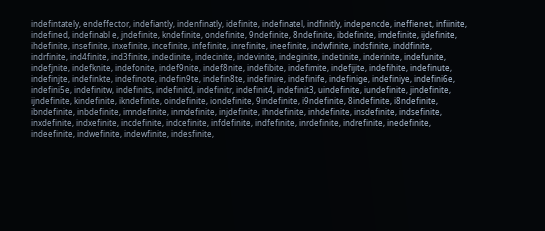indefintately, endeffector, indefiantly, indenfinatly, idefinite, indefinatel, indfinitly, indepencde, ineffienet, infiinite, indefined, indefinabl e, jndefinite, kndefinite, ondefinite, 9ndefinite, 8ndefinite, ibdefinite, imdefinite, ijdefinite, ihdefinite, insefinite, inxefinite, incefinite, infefinite, inrefinite, ineefinite, indwfinite, indsfinite, inddfinite, indrfinite, ind4finite, ind3finite, indedinite, indecinite, indevinite, indeginite, indetinite, inderinite, indefunite, indefjnite, indefknite, indefonite, indef9nite, indef8nite, indefibite, indefimite, indefijite, indefihite, indefinute, indefinjte, indefinkte, indefinote, indefin9te, indefin8te, indefinire, indefinife, indefinige, indefiniye, indefini6e, indefini5e, indefinitw, indefinits, indefinitd, indefinitr, indefinit4, indefinit3, uindefinite, iundefinite, jindefinite, ijndefinite, kindefinite, ikndefinite, oindefinite, iondefinite, 9indefinite, i9ndefinite, 8indefinite, i8ndefinite, ibndefinite, inbdefinite, imndefinite, inmdefinite, injdefinite, ihndefinite, inhdefinite, insdefinite, indsefinite, inxdefinite, indxefinite, incdefinite, indcefinite, infdefinite, indfefinite, inrdefinite, indrefinite, inedefinite, indeefinite, indwefinite, indewfinite, indesfinite,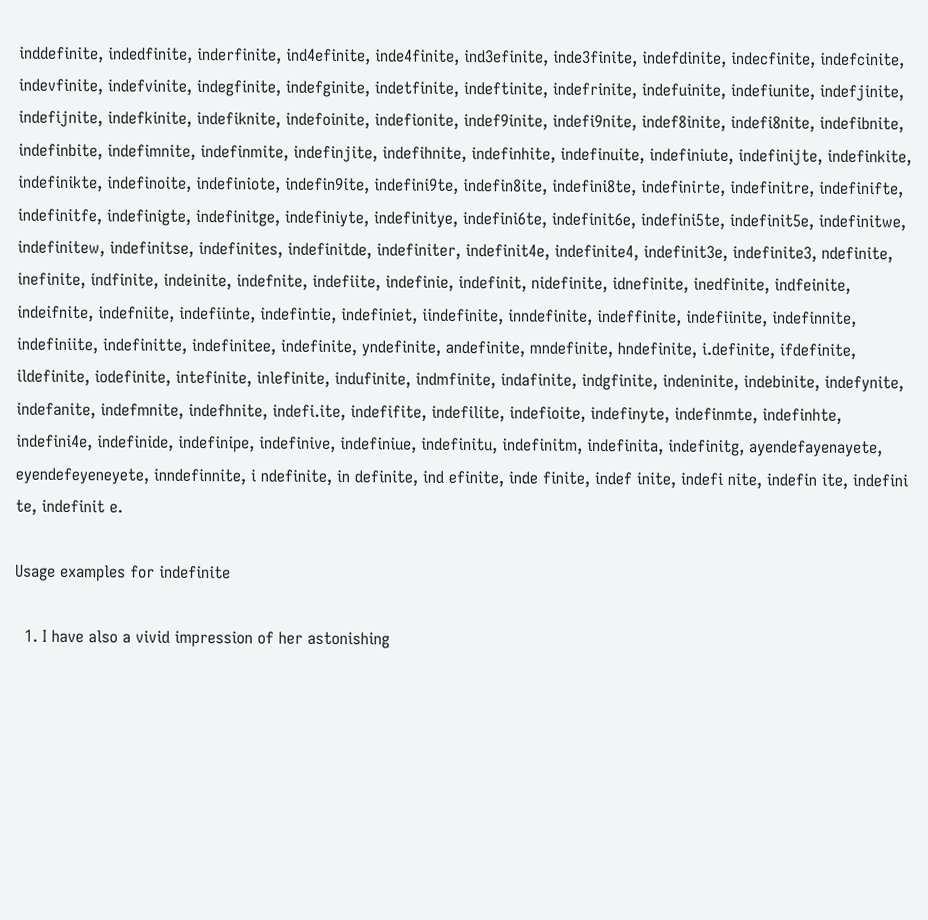inddefinite, indedfinite, inderfinite, ind4efinite, inde4finite, ind3efinite, inde3finite, indefdinite, indecfinite, indefcinite, indevfinite, indefvinite, indegfinite, indefginite, indetfinite, indeftinite, indefrinite, indefuinite, indefiunite, indefjinite, indefijnite, indefkinite, indefiknite, indefoinite, indefionite, indef9inite, indefi9nite, indef8inite, indefi8nite, indefibnite, indefinbite, indefimnite, indefinmite, indefinjite, indefihnite, indefinhite, indefinuite, indefiniute, indefinijte, indefinkite, indefinikte, indefinoite, indefiniote, indefin9ite, indefini9te, indefin8ite, indefini8te, indefinirte, indefinitre, indefinifte, indefinitfe, indefinigte, indefinitge, indefiniyte, indefinitye, indefini6te, indefinit6e, indefini5te, indefinit5e, indefinitwe, indefinitew, indefinitse, indefinites, indefinitde, indefiniter, indefinit4e, indefinite4, indefinit3e, indefinite3, ndefinite, inefinite, indfinite, indeinite, indefnite, indefiite, indefinie, indefinit, nidefinite, idnefinite, inedfinite, indfeinite, indeifnite, indefniite, indefiinte, indefintie, indefiniet, iindefinite, inndefinite, indeffinite, indefiinite, indefinnite, indefiniite, indefinitte, indefinitee, indefinite, yndefinite, andefinite, mndefinite, hndefinite, i.definite, ifdefinite, ildefinite, iodefinite, intefinite, inlefinite, indufinite, indmfinite, indafinite, indgfinite, indeninite, indebinite, indefynite, indefanite, indefmnite, indefhnite, indefi.ite, indefifite, indefilite, indefioite, indefinyte, indefinmte, indefinhte, indefini4e, indefinide, indefinipe, indefinive, indefiniue, indefinitu, indefinitm, indefinita, indefinitg, ayendefayenayete, eyendefeyeneyete, inndefinnite, i ndefinite, in definite, ind efinite, inde finite, indef inite, indefi nite, indefin ite, indefini te, indefinit e.

Usage examples for indefinite

  1. I have also a vivid impression of her astonishing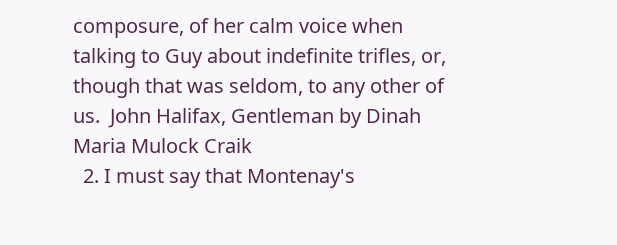composure, of her calm voice when talking to Guy about indefinite trifles, or, though that was seldom, to any other of us.  John Halifax, Gentleman by Dinah Maria Mulock Craik
  2. I must say that Montenay's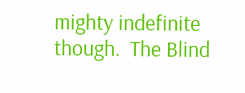mighty indefinite though.  The Blind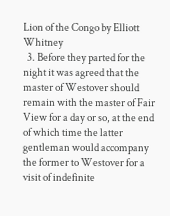Lion of the Congo by Elliott Whitney
  3. Before they parted for the night it was agreed that the master of Westover should remain with the master of Fair View for a day or so, at the end of which time the latter gentleman would accompany the former to Westover for a visit of indefinite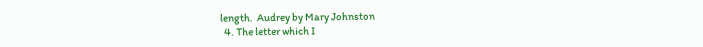length.  Audrey by Mary Johnston
  4. The letter which I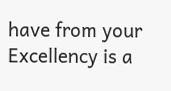have from your Excellency is a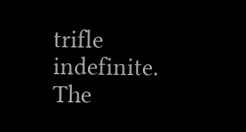trifle indefinite.  The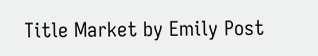Title Market by Emily Post